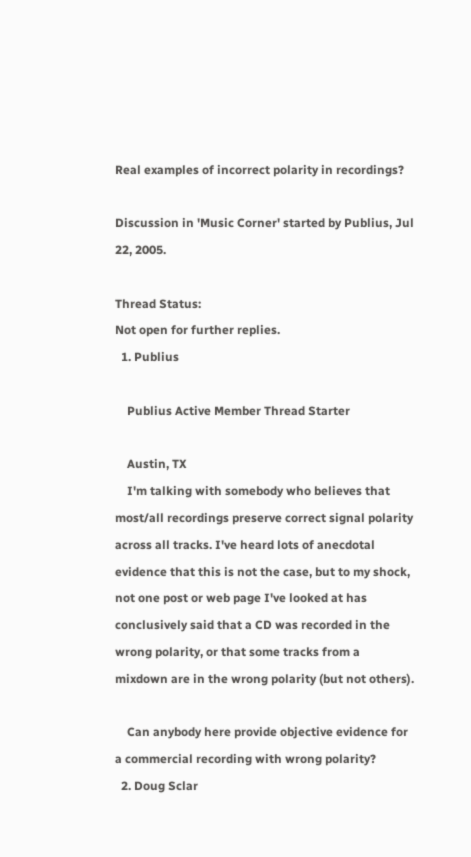Real examples of incorrect polarity in recordings?

Discussion in 'Music Corner' started by Publius, Jul 22, 2005.

Thread Status:
Not open for further replies.
  1. Publius

    Publius Active Member Thread Starter

    Austin, TX
    I'm talking with somebody who believes that most/all recordings preserve correct signal polarity across all tracks. I've heard lots of anecdotal evidence that this is not the case, but to my shock, not one post or web page I've looked at has conclusively said that a CD was recorded in the wrong polarity, or that some tracks from a mixdown are in the wrong polarity (but not others).

    Can anybody here provide objective evidence for a commercial recording with wrong polarity?
  2. Doug Sclar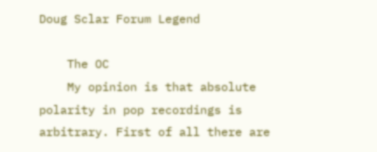Doug Sclar Forum Legend

    The OC
    My opinion is that absolute polarity in pop recordings is arbitrary. First of all there are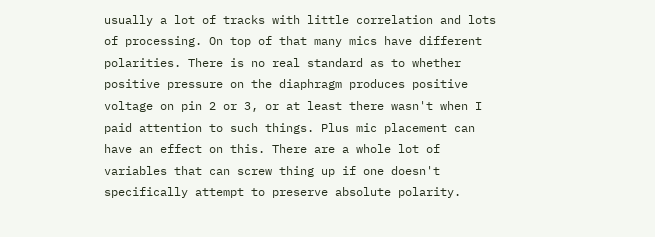usually a lot of tracks with little correlation and lots of processing. On top of that many mics have different polarities. There is no real standard as to whether positive pressure on the diaphragm produces positive voltage on pin 2 or 3, or at least there wasn't when I paid attention to such things. Plus mic placement can have an effect on this. There are a whole lot of variables that can screw thing up if one doesn't specifically attempt to preserve absolute polarity.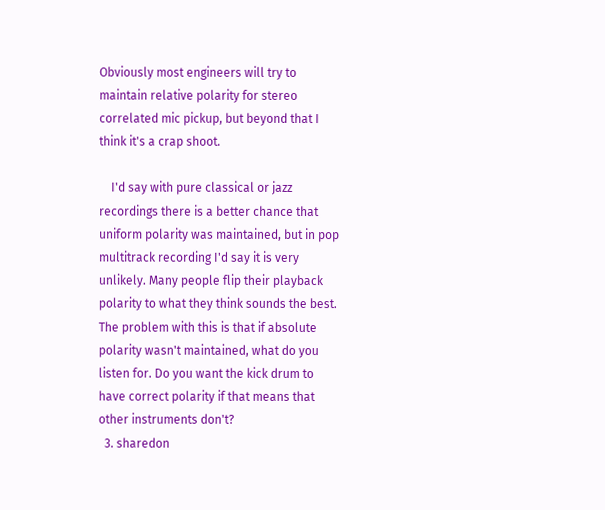Obviously most engineers will try to maintain relative polarity for stereo correlated mic pickup, but beyond that I think it's a crap shoot.

    I'd say with pure classical or jazz recordings there is a better chance that uniform polarity was maintained, but in pop multitrack recording I'd say it is very unlikely. Many people flip their playback polarity to what they think sounds the best. The problem with this is that if absolute polarity wasn't maintained, what do you listen for. Do you want the kick drum to have correct polarity if that means that other instruments don't?
  3. sharedon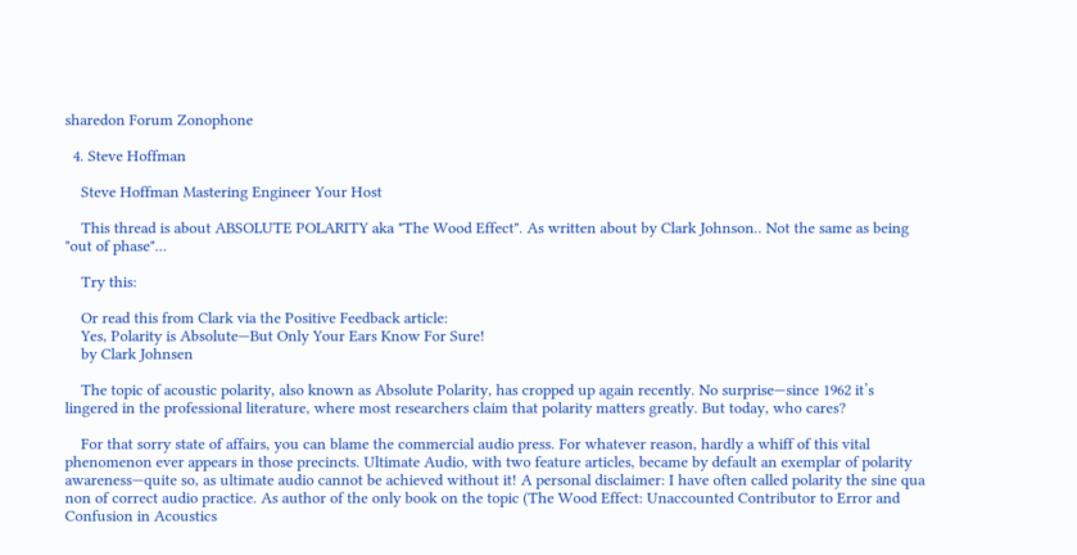sharedon Forum Zonophone

  4. Steve Hoffman

    Steve Hoffman Mastering Engineer Your Host

    This thread is about ABSOLUTE POLARITY aka "The Wood Effect". As written about by Clark Johnson.. Not the same as being "out of phase"...

    Try this:

    Or read this from Clark via the Positive Feedback article:
    Yes, Polarity is Absolute—But Only Your Ears Know For Sure!
    by Clark Johnsen

    The topic of acoustic polarity, also known as Absolute Polarity, has cropped up again recently. No surprise—since 1962 it’s lingered in the professional literature, where most researchers claim that polarity matters greatly. But today, who cares?

    For that sorry state of affairs, you can blame the commercial audio press. For whatever reason, hardly a whiff of this vital phenomenon ever appears in those precincts. Ultimate Audio, with two feature articles, became by default an exemplar of polarity awareness—quite so, as ultimate audio cannot be achieved without it! A personal disclaimer: I have often called polarity the sine qua non of correct audio practice. As author of the only book on the topic (The Wood Effect: Unaccounted Contributor to Error and Confusion in Acoustics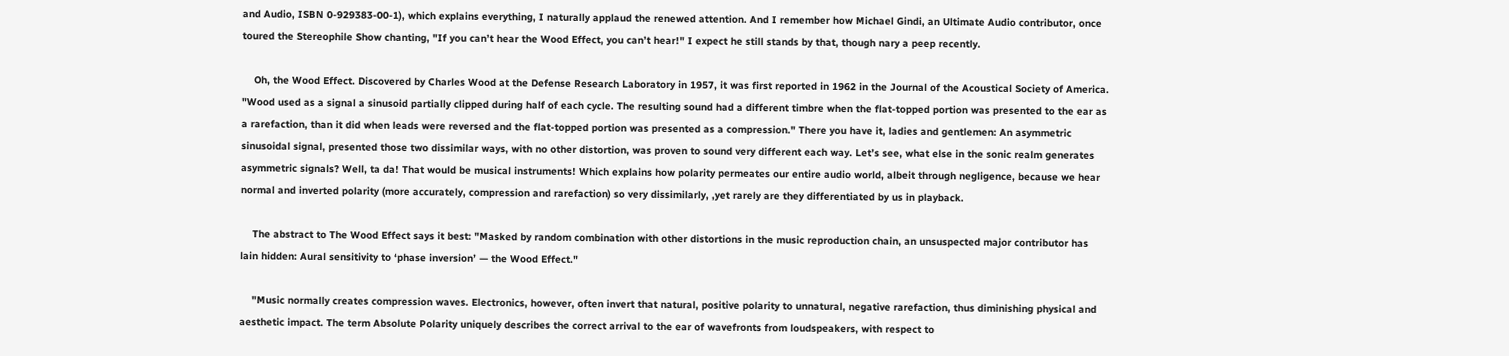and Audio, ISBN 0-929383-00-1), which explains everything, I naturally applaud the renewed attention. And I remember how Michael Gindi, an Ultimate Audio contributor, once toured the Stereophile Show chanting, "If you can’t hear the Wood Effect, you can’t hear!" I expect he still stands by that, though nary a peep recently.

    Oh, the Wood Effect. Discovered by Charles Wood at the Defense Research Laboratory in 1957, it was first reported in 1962 in the Journal of the Acoustical Society of America. "Wood used as a signal a sinusoid partially clipped during half of each cycle. The resulting sound had a different timbre when the flat-topped portion was presented to the ear as a rarefaction, than it did when leads were reversed and the flat-topped portion was presented as a compression." There you have it, ladies and gentlemen: An asymmetric sinusoidal signal, presented those two dissimilar ways, with no other distortion, was proven to sound very different each way. Let’s see, what else in the sonic realm generates asymmetric signals? Well, ta da! That would be musical instruments! Which explains how polarity permeates our entire audio world, albeit through negligence, because we hear normal and inverted polarity (more accurately, compression and rarefaction) so very dissimilarly, ,yet rarely are they differentiated by us in playback.

    The abstract to The Wood Effect says it best: "Masked by random combination with other distortions in the music reproduction chain, an unsuspected major contributor has lain hidden: Aural sensitivity to ‘phase inversion’ — the Wood Effect."

    "Music normally creates compression waves. Electronics, however, often invert that natural, positive polarity to unnatural, negative rarefaction, thus diminishing physical and aesthetic impact. The term Absolute Polarity uniquely describes the correct arrival to the ear of wavefronts from loudspeakers, with respect to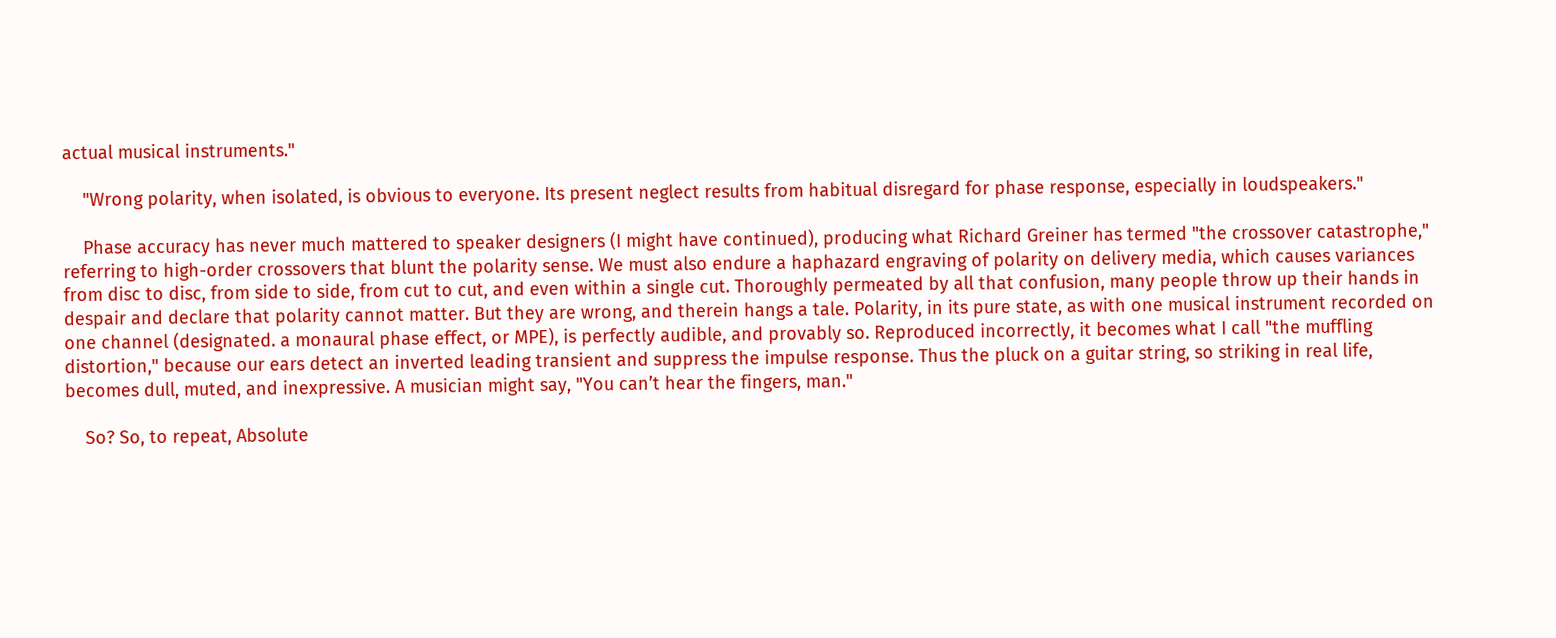actual musical instruments."

    "Wrong polarity, when isolated, is obvious to everyone. Its present neglect results from habitual disregard for phase response, especially in loudspeakers."

    Phase accuracy has never much mattered to speaker designers (I might have continued), producing what Richard Greiner has termed "the crossover catastrophe," referring to high-order crossovers that blunt the polarity sense. We must also endure a haphazard engraving of polarity on delivery media, which causes variances from disc to disc, from side to side, from cut to cut, and even within a single cut. Thoroughly permeated by all that confusion, many people throw up their hands in despair and declare that polarity cannot matter. But they are wrong, and therein hangs a tale. Polarity, in its pure state, as with one musical instrument recorded on one channel (designated. a monaural phase effect, or MPE), is perfectly audible, and provably so. Reproduced incorrectly, it becomes what I call "the muffling distortion," because our ears detect an inverted leading transient and suppress the impulse response. Thus the pluck on a guitar string, so striking in real life, becomes dull, muted, and inexpressive. A musician might say, "You can’t hear the fingers, man."

    So? So, to repeat, Absolute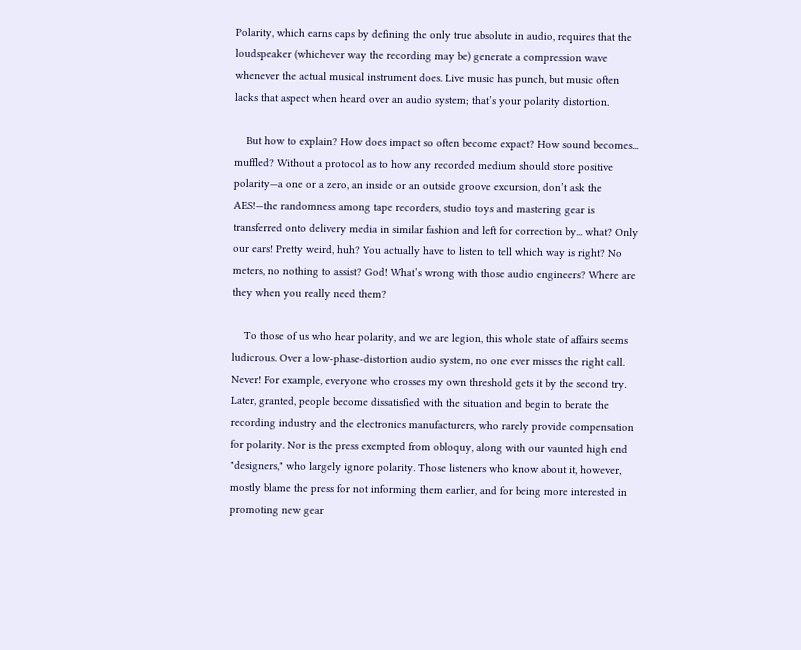Polarity, which earns caps by defining the only true absolute in audio, requires that the loudspeaker (whichever way the recording may be) generate a compression wave whenever the actual musical instrument does. Live music has punch, but music often lacks that aspect when heard over an audio system; that’s your polarity distortion.

    But how to explain? How does impact so often become expact? How sound becomes... muffled? Without a protocol as to how any recorded medium should store positive polarity—a one or a zero, an inside or an outside groove excursion, don’t ask the AES!—the randomness among tape recorders, studio toys and mastering gear is transferred onto delivery media in similar fashion and left for correction by... what? Only our ears! Pretty weird, huh? You actually have to listen to tell which way is right? No meters, no nothing to assist? God! What’s wrong with those audio engineers? Where are they when you really need them?

    To those of us who hear polarity, and we are legion, this whole state of affairs seems ludicrous. Over a low-phase-distortion audio system, no one ever misses the right call. Never! For example, everyone who crosses my own threshold gets it by the second try. Later, granted, people become dissatisfied with the situation and begin to berate the recording industry and the electronics manufacturers, who rarely provide compensation for polarity. Nor is the press exempted from obloquy, along with our vaunted high end "designers," who largely ignore polarity. Those listeners who know about it, however, mostly blame the press for not informing them earlier, and for being more interested in promoting new gear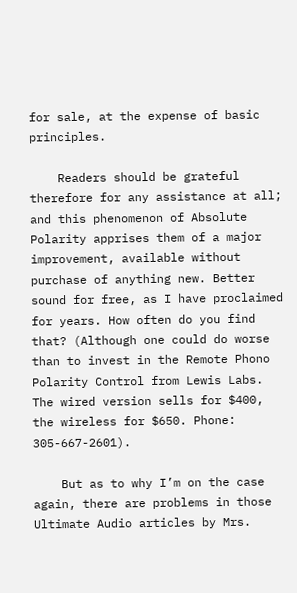for sale, at the expense of basic principles.

    Readers should be grateful therefore for any assistance at all; and this phenomenon of Absolute Polarity apprises them of a major improvement, available without purchase of anything new. Better sound for free, as I have proclaimed for years. How often do you find that? (Although one could do worse than to invest in the Remote Phono Polarity Control from Lewis Labs. The wired version sells for $400, the wireless for $650. Phone: 305-667-2601).

    But as to why I’m on the case again, there are problems in those Ultimate Audio articles by Mrs.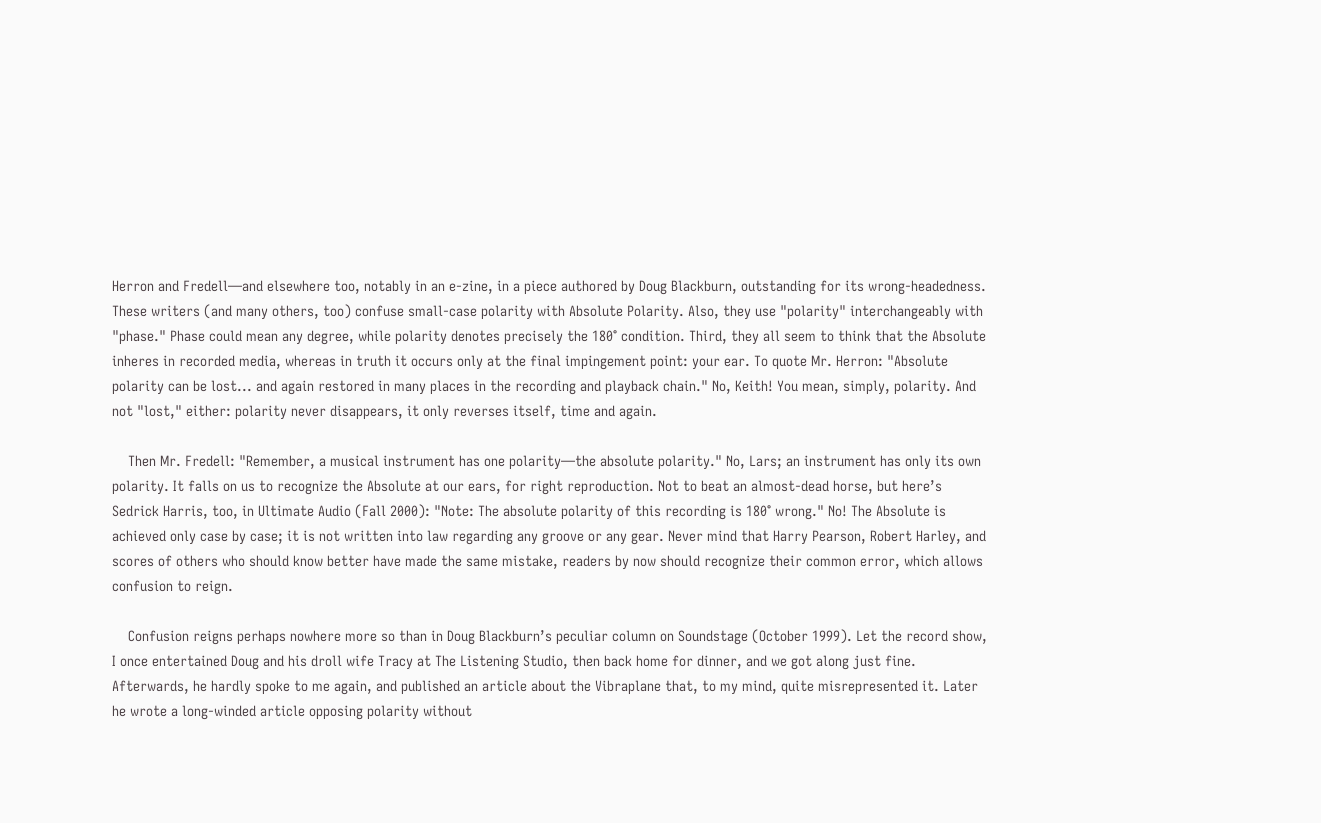Herron and Fredell—and elsewhere too, notably in an e-zine, in a piece authored by Doug Blackburn, outstanding for its wrong-headedness. These writers (and many others, too) confuse small-case polarity with Absolute Polarity. Also, they use "polarity" interchangeably with "phase." Phase could mean any degree, while polarity denotes precisely the 180° condition. Third, they all seem to think that the Absolute inheres in recorded media, whereas in truth it occurs only at the final impingement point: your ear. To quote Mr. Herron: "Absolute polarity can be lost... and again restored in many places in the recording and playback chain." No, Keith! You mean, simply, polarity. And not "lost," either: polarity never disappears, it only reverses itself, time and again.

    Then Mr. Fredell: "Remember, a musical instrument has one polarity—the absolute polarity." No, Lars; an instrument has only its own polarity. It falls on us to recognize the Absolute at our ears, for right reproduction. Not to beat an almost-dead horse, but here’s Sedrick Harris, too, in Ultimate Audio (Fall 2000): "Note: The absolute polarity of this recording is 180° wrong." No! The Absolute is achieved only case by case; it is not written into law regarding any groove or any gear. Never mind that Harry Pearson, Robert Harley, and scores of others who should know better have made the same mistake, readers by now should recognize their common error, which allows confusion to reign.

    Confusion reigns perhaps nowhere more so than in Doug Blackburn’s peculiar column on Soundstage (October 1999). Let the record show, I once entertained Doug and his droll wife Tracy at The Listening Studio, then back home for dinner, and we got along just fine. Afterwards, he hardly spoke to me again, and published an article about the Vibraplane that, to my mind, quite misrepresented it. Later he wrote a long-winded article opposing polarity without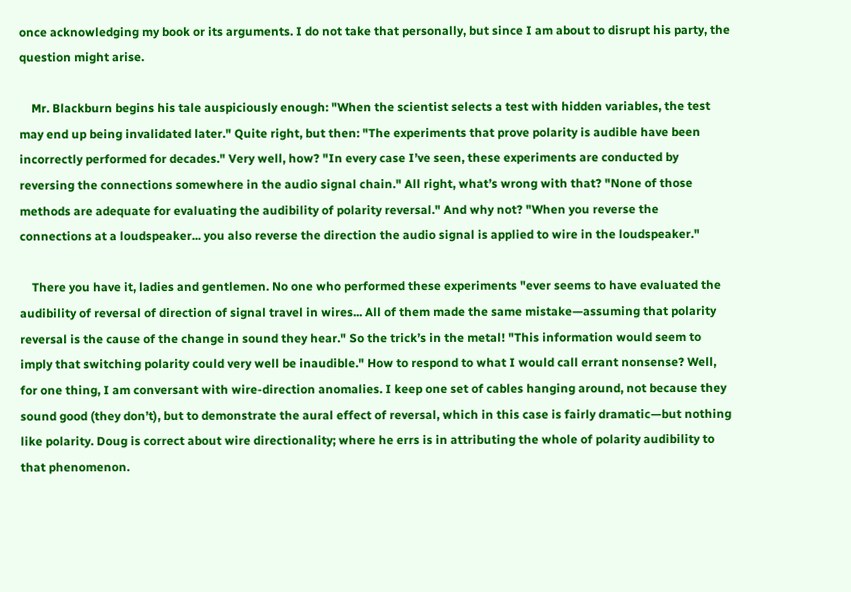once acknowledging my book or its arguments. I do not take that personally, but since I am about to disrupt his party, the question might arise.

    Mr. Blackburn begins his tale auspiciously enough: "When the scientist selects a test with hidden variables, the test may end up being invalidated later." Quite right, but then: "The experiments that prove polarity is audible have been incorrectly performed for decades." Very well, how? "In every case I’ve seen, these experiments are conducted by reversing the connections somewhere in the audio signal chain." All right, what’s wrong with that? "None of those methods are adequate for evaluating the audibility of polarity reversal." And why not? "When you reverse the connections at a loudspeaker... you also reverse the direction the audio signal is applied to wire in the loudspeaker."

    There you have it, ladies and gentlemen. No one who performed these experiments "ever seems to have evaluated the audibility of reversal of direction of signal travel in wires... All of them made the same mistake—assuming that polarity reversal is the cause of the change in sound they hear." So the trick’s in the metal! "This information would seem to imply that switching polarity could very well be inaudible." How to respond to what I would call errant nonsense? Well, for one thing, I am conversant with wire-direction anomalies. I keep one set of cables hanging around, not because they sound good (they don’t), but to demonstrate the aural effect of reversal, which in this case is fairly dramatic—but nothing like polarity. Doug is correct about wire directionality; where he errs is in attributing the whole of polarity audibility to that phenomenon.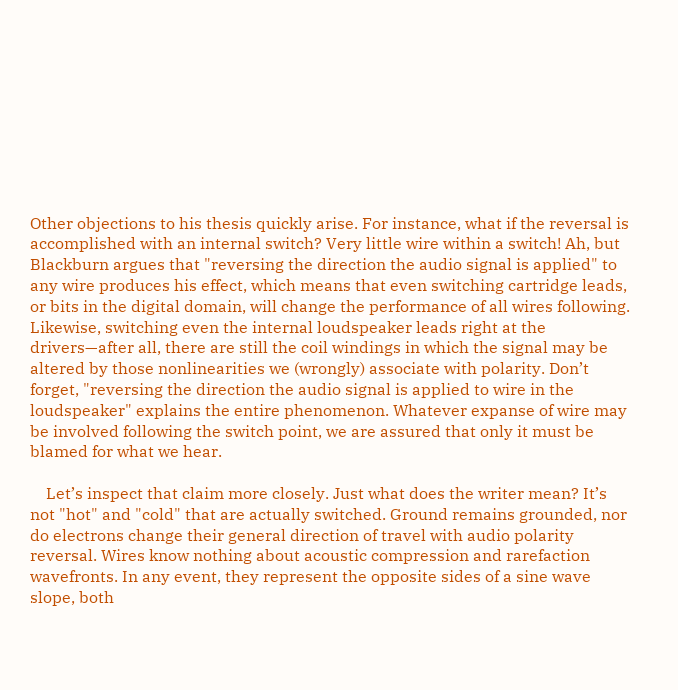Other objections to his thesis quickly arise. For instance, what if the reversal is accomplished with an internal switch? Very little wire within a switch! Ah, but Blackburn argues that "reversing the direction the audio signal is applied" to any wire produces his effect, which means that even switching cartridge leads, or bits in the digital domain, will change the performance of all wires following. Likewise, switching even the internal loudspeaker leads right at the drivers—after all, there are still the coil windings in which the signal may be altered by those nonlinearities we (wrongly) associate with polarity. Don’t forget, "reversing the direction the audio signal is applied to wire in the loudspeaker" explains the entire phenomenon. Whatever expanse of wire may be involved following the switch point, we are assured that only it must be blamed for what we hear.

    Let’s inspect that claim more closely. Just what does the writer mean? It’s not "hot" and "cold" that are actually switched. Ground remains grounded, nor do electrons change their general direction of travel with audio polarity reversal. Wires know nothing about acoustic compression and rarefaction wavefronts. In any event, they represent the opposite sides of a sine wave slope, both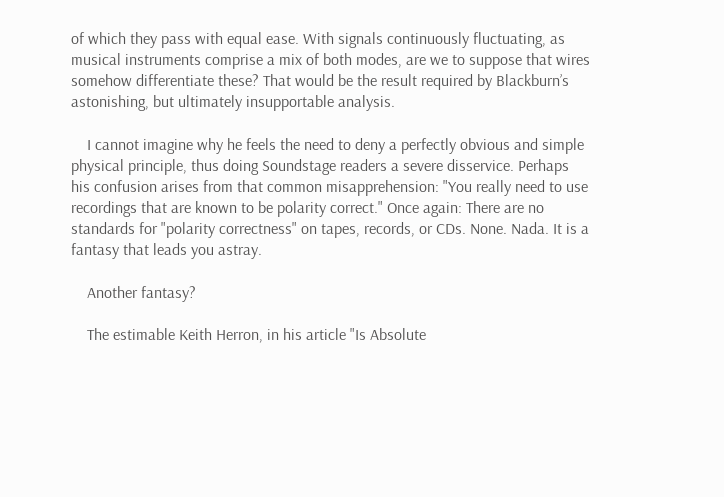of which they pass with equal ease. With signals continuously fluctuating, as musical instruments comprise a mix of both modes, are we to suppose that wires somehow differentiate these? That would be the result required by Blackburn’s astonishing, but ultimately insupportable analysis.

    I cannot imagine why he feels the need to deny a perfectly obvious and simple physical principle, thus doing Soundstage readers a severe disservice. Perhaps his confusion arises from that common misapprehension: "You really need to use recordings that are known to be polarity correct." Once again: There are no standards for "polarity correctness" on tapes, records, or CDs. None. Nada. It is a fantasy that leads you astray.

    Another fantasy?

    The estimable Keith Herron, in his article "Is Absolute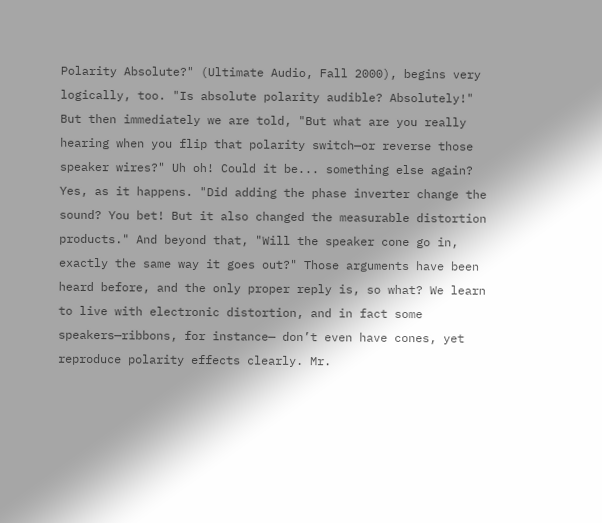Polarity Absolute?" (Ultimate Audio, Fall 2000), begins very logically, too. "Is absolute polarity audible? Absolutely!" But then immediately we are told, "But what are you really hearing when you flip that polarity switch—or reverse those speaker wires?" Uh oh! Could it be... something else again? Yes, as it happens. "Did adding the phase inverter change the sound? You bet! But it also changed the measurable distortion products." And beyond that, "Will the speaker cone go in, exactly the same way it goes out?" Those arguments have been heard before, and the only proper reply is, so what? We learn to live with electronic distortion, and in fact some speakers—ribbons, for instance— don’t even have cones, yet reproduce polarity effects clearly. Mr.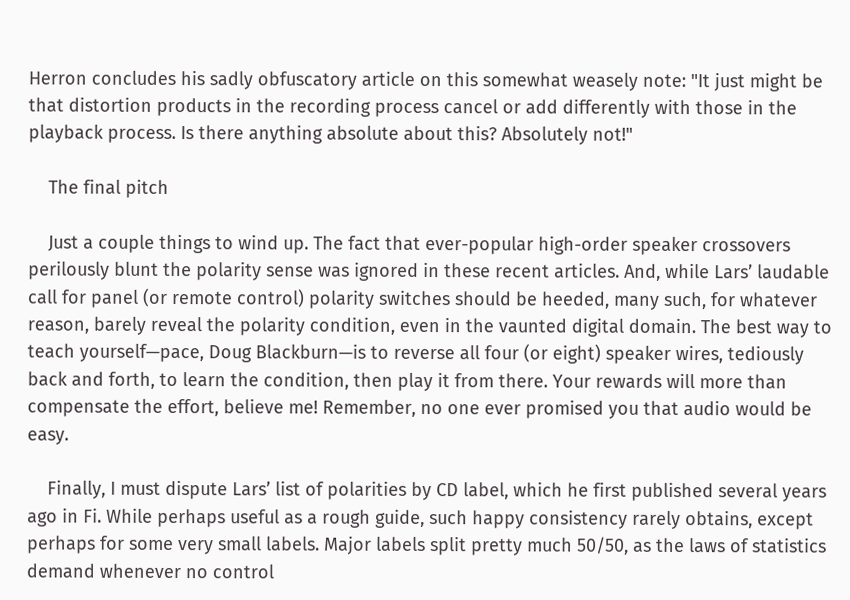Herron concludes his sadly obfuscatory article on this somewhat weasely note: "It just might be that distortion products in the recording process cancel or add differently with those in the playback process. Is there anything absolute about this? Absolutely not!"

    The final pitch

    Just a couple things to wind up. The fact that ever-popular high-order speaker crossovers perilously blunt the polarity sense was ignored in these recent articles. And, while Lars’ laudable call for panel (or remote control) polarity switches should be heeded, many such, for whatever reason, barely reveal the polarity condition, even in the vaunted digital domain. The best way to teach yourself—pace, Doug Blackburn—is to reverse all four (or eight) speaker wires, tediously back and forth, to learn the condition, then play it from there. Your rewards will more than compensate the effort, believe me! Remember, no one ever promised you that audio would be easy.

    Finally, I must dispute Lars’ list of polarities by CD label, which he first published several years ago in Fi. While perhaps useful as a rough guide, such happy consistency rarely obtains, except perhaps for some very small labels. Major labels split pretty much 50/50, as the laws of statistics demand whenever no control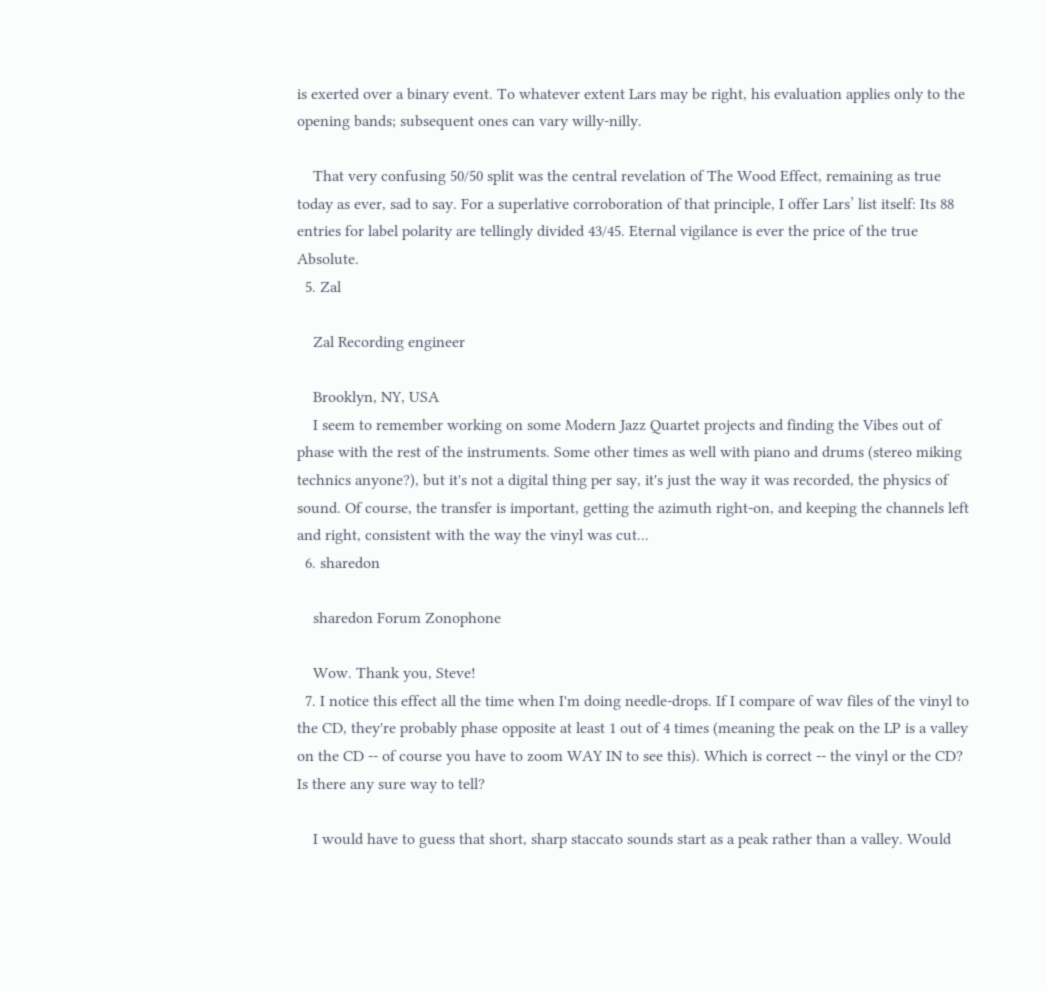is exerted over a binary event. To whatever extent Lars may be right, his evaluation applies only to the opening bands; subsequent ones can vary willy-nilly.

    That very confusing 50/50 split was the central revelation of The Wood Effect, remaining as true today as ever, sad to say. For a superlative corroboration of that principle, I offer Lars’ list itself: Its 88 entries for label polarity are tellingly divided 43/45. Eternal vigilance is ever the price of the true Absolute.
  5. Zal

    Zal Recording engineer

    Brooklyn, NY, USA
    I seem to remember working on some Modern Jazz Quartet projects and finding the Vibes out of phase with the rest of the instruments. Some other times as well with piano and drums (stereo miking technics anyone?), but it's not a digital thing per say, it's just the way it was recorded, the physics of sound. Of course, the transfer is important, getting the azimuth right-on, and keeping the channels left and right, consistent with the way the vinyl was cut...
  6. sharedon

    sharedon Forum Zonophone

    Wow. Thank you, Steve!
  7. I notice this effect all the time when I'm doing needle-drops. If I compare of wav files of the vinyl to the CD, they're probably phase opposite at least 1 out of 4 times (meaning the peak on the LP is a valley on the CD -- of course you have to zoom WAY IN to see this). Which is correct -- the vinyl or the CD? Is there any sure way to tell?

    I would have to guess that short, sharp staccato sounds start as a peak rather than a valley. Would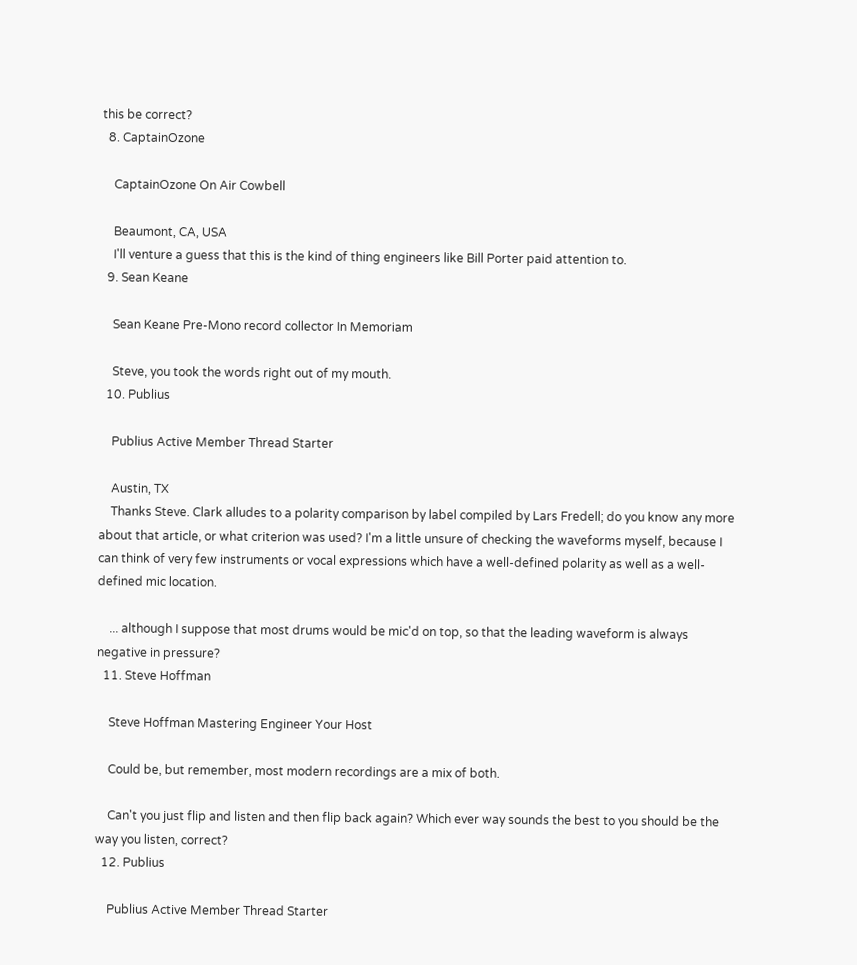this be correct?
  8. CaptainOzone

    CaptainOzone On Air Cowbell

    Beaumont, CA, USA
    I'll venture a guess that this is the kind of thing engineers like Bill Porter paid attention to.
  9. Sean Keane

    Sean Keane Pre-Mono record collector In Memoriam

    Steve, you took the words right out of my mouth.
  10. Publius

    Publius Active Member Thread Starter

    Austin, TX
    Thanks Steve. Clark alludes to a polarity comparison by label compiled by Lars Fredell; do you know any more about that article, or what criterion was used? I'm a little unsure of checking the waveforms myself, because I can think of very few instruments or vocal expressions which have a well-defined polarity as well as a well-defined mic location.

    ... although I suppose that most drums would be mic'd on top, so that the leading waveform is always negative in pressure?
  11. Steve Hoffman

    Steve Hoffman Mastering Engineer Your Host

    Could be, but remember, most modern recordings are a mix of both.

    Can't you just flip and listen and then flip back again? Which ever way sounds the best to you should be the way you listen, correct?
  12. Publius

    Publius Active Member Thread Starter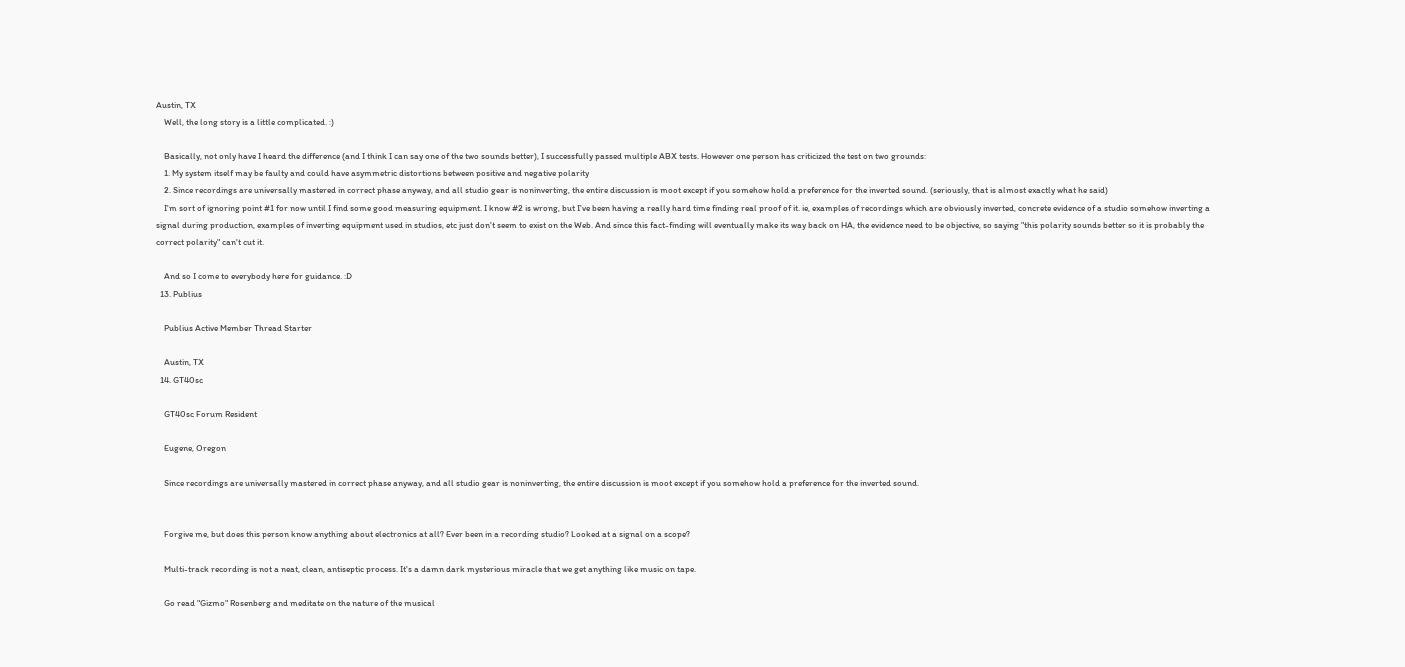Austin, TX
    Well, the long story is a little complicated. :)

    Basically, not only have I heard the difference (and I think I can say one of the two sounds better), I successfully passed multiple ABX tests. However one person has criticized the test on two grounds:
    1. My system itself may be faulty and could have asymmetric distortions between positive and negative polarity
    2. Since recordings are universally mastered in correct phase anyway, and all studio gear is noninverting, the entire discussion is moot except if you somehow hold a preference for the inverted sound. (seriously, that is almost exactly what he said)
    I'm sort of ignoring point #1 for now until I find some good measuring equipment. I know #2 is wrong, but I've been having a really hard time finding real proof of it. ie, examples of recordings which are obviously inverted, concrete evidence of a studio somehow inverting a signal during production, examples of inverting equipment used in studios, etc just don't seem to exist on the Web. And since this fact-finding will eventually make its way back on HA, the evidence need to be objective, so saying "this polarity sounds better so it is probably the correct polarity" can't cut it.

    And so I come to everybody here for guidance. :D
  13. Publius

    Publius Active Member Thread Starter

    Austin, TX
  14. GT40sc

    GT40sc Forum Resident

    Eugene, Oregon

    Since recordings are universally mastered in correct phase anyway, and all studio gear is noninverting, the entire discussion is moot except if you somehow hold a preference for the inverted sound.


    Forgive me, but does this person know anything about electronics at all? Ever been in a recording studio? Looked at a signal on a scope?

    Multi-track recording is not a neat, clean, antiseptic process. It's a damn dark mysterious miracle that we get anything like music on tape.

    Go read "Gizmo" Rosenberg and meditate on the nature of the musical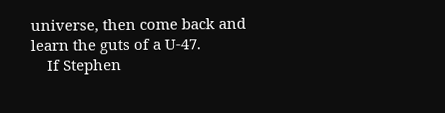universe, then come back and learn the guts of a U-47.
    If Stephen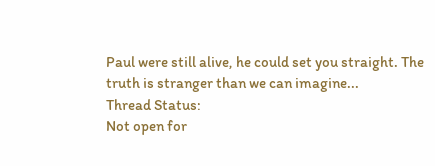Paul were still alive, he could set you straight. The truth is stranger than we can imagine...
Thread Status:
Not open for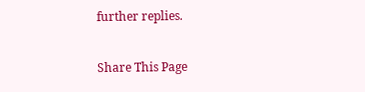further replies.

Share This Page